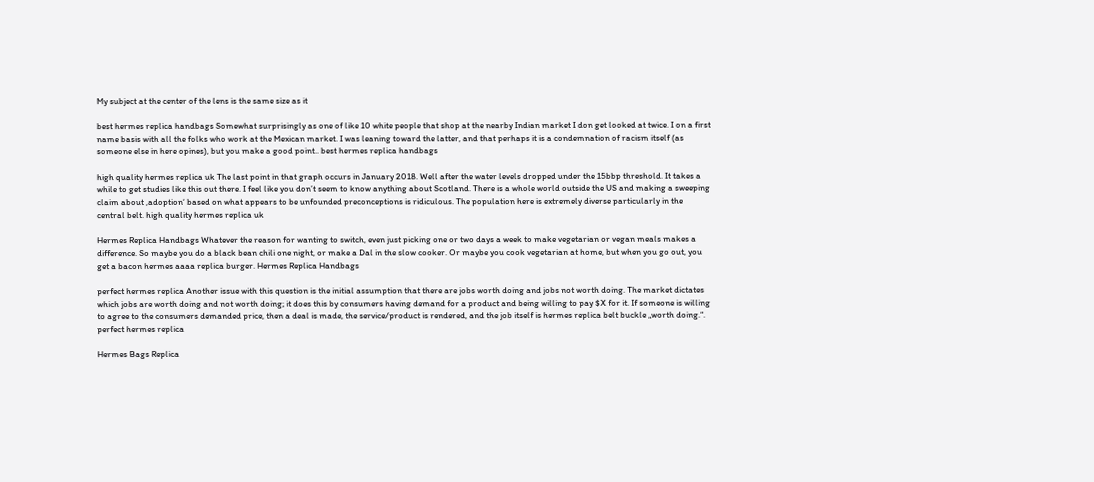My subject at the center of the lens is the same size as it

best hermes replica handbags Somewhat surprisingly as one of like 10 white people that shop at the nearby Indian market I don get looked at twice. I on a first name basis with all the folks who work at the Mexican market. I was leaning toward the latter, and that perhaps it is a condemnation of racism itself (as someone else in here opines), but you make a good point.. best hermes replica handbags

high quality hermes replica uk The last point in that graph occurs in January 2018. Well after the water levels dropped under the 15bbp threshold. It takes a while to get studies like this out there. I feel like you don’t seem to know anything about Scotland. There is a whole world outside the US and making a sweeping claim about ‚adoption‘ based on what appears to be unfounded preconceptions is ridiculous. The population here is extremely diverse particularly in the central belt. high quality hermes replica uk

Hermes Replica Handbags Whatever the reason for wanting to switch, even just picking one or two days a week to make vegetarian or vegan meals makes a difference. So maybe you do a black bean chili one night, or make a Dal in the slow cooker. Or maybe you cook vegetarian at home, but when you go out, you get a bacon hermes aaaa replica burger. Hermes Replica Handbags

perfect hermes replica Another issue with this question is the initial assumption that there are jobs worth doing and jobs not worth doing. The market dictates which jobs are worth doing and not worth doing; it does this by consumers having demand for a product and being willing to pay $X for it. If someone is willing to agree to the consumers demanded price, then a deal is made, the service/product is rendered, and the job itself is hermes replica belt buckle „worth doing.“. perfect hermes replica

Hermes Bags Replica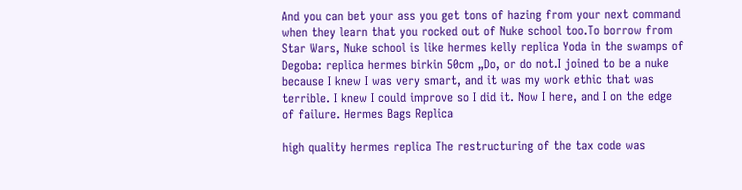And you can bet your ass you get tons of hazing from your next command when they learn that you rocked out of Nuke school too.To borrow from Star Wars, Nuke school is like hermes kelly replica Yoda in the swamps of Degoba: replica hermes birkin 50cm „Do, or do not.I joined to be a nuke because I knew I was very smart, and it was my work ethic that was terrible. I knew I could improve so I did it. Now I here, and I on the edge of failure. Hermes Bags Replica

high quality hermes replica The restructuring of the tax code was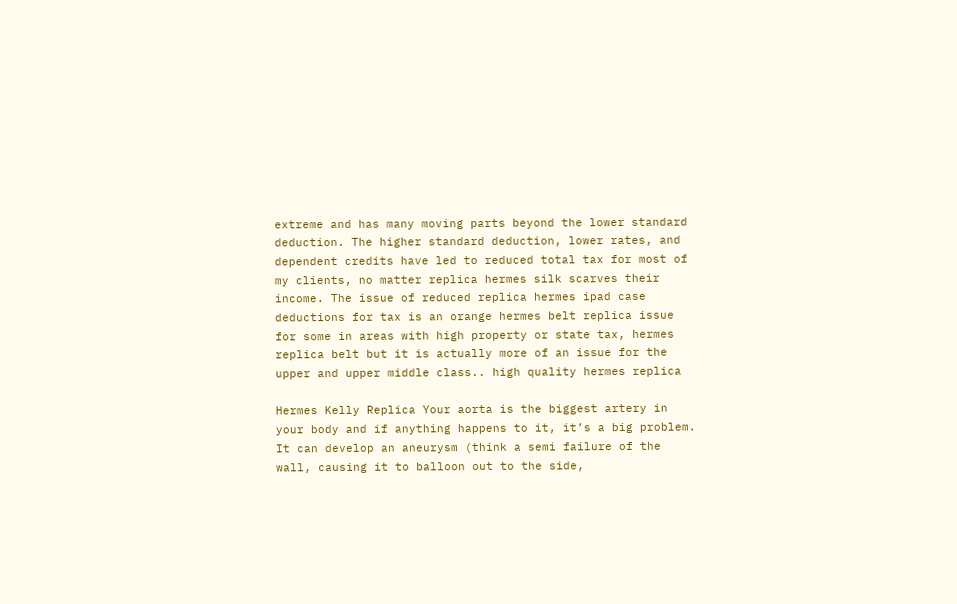extreme and has many moving parts beyond the lower standard deduction. The higher standard deduction, lower rates, and dependent credits have led to reduced total tax for most of my clients, no matter replica hermes silk scarves their income. The issue of reduced replica hermes ipad case deductions for tax is an orange hermes belt replica issue for some in areas with high property or state tax, hermes replica belt but it is actually more of an issue for the upper and upper middle class.. high quality hermes replica

Hermes Kelly Replica Your aorta is the biggest artery in your body and if anything happens to it, it’s a big problem. It can develop an aneurysm (think a semi failure of the wall, causing it to balloon out to the side,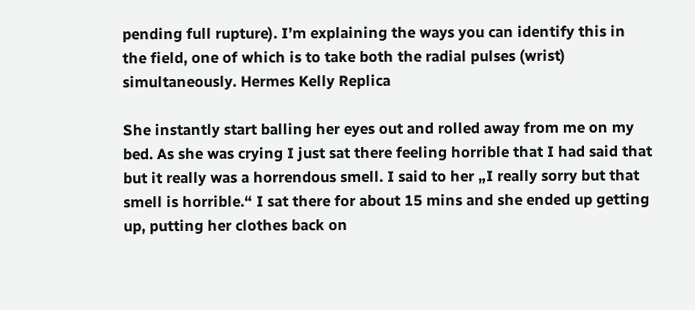pending full rupture). I’m explaining the ways you can identify this in the field, one of which is to take both the radial pulses (wrist) simultaneously. Hermes Kelly Replica

She instantly start balling her eyes out and rolled away from me on my bed. As she was crying I just sat there feeling horrible that I had said that but it really was a horrendous smell. I said to her „I really sorry but that smell is horrible.“ I sat there for about 15 mins and she ended up getting up, putting her clothes back on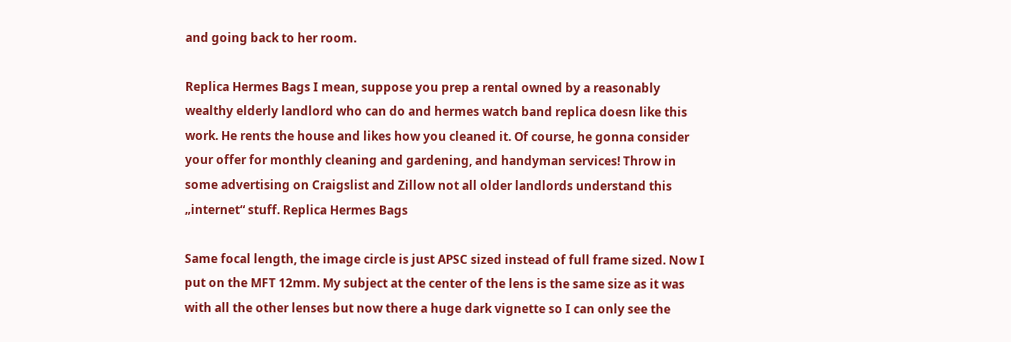and going back to her room.

Replica Hermes Bags I mean, suppose you prep a rental owned by a reasonably wealthy elderly landlord who can do and hermes watch band replica doesn like this work. He rents the house and likes how you cleaned it. Of course, he gonna consider your offer for monthly cleaning and gardening, and handyman services! Throw in some advertising on Craigslist and Zillow not all older landlords understand this „internet“ stuff. Replica Hermes Bags

Same focal length, the image circle is just APSC sized instead of full frame sized. Now I put on the MFT 12mm. My subject at the center of the lens is the same size as it was with all the other lenses but now there a huge dark vignette so I can only see the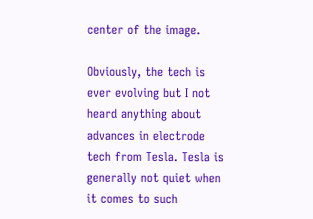center of the image.

Obviously, the tech is ever evolving but I not heard anything about advances in electrode tech from Tesla. Tesla is generally not quiet when it comes to such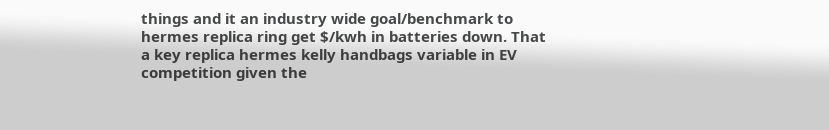things and it an industry wide goal/benchmark to hermes replica ring get $/kwh in batteries down. That a key replica hermes kelly handbags variable in EV competition given the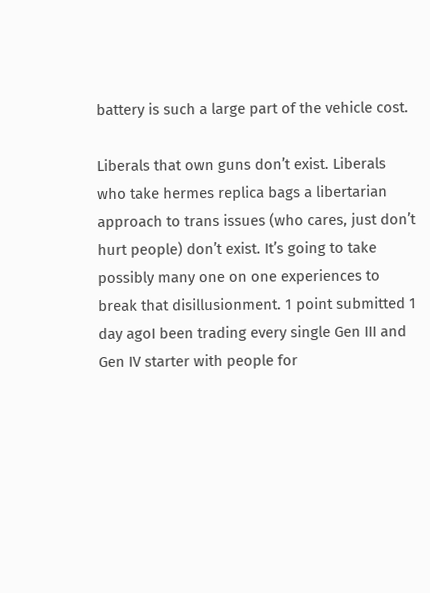battery is such a large part of the vehicle cost.

Liberals that own guns don’t exist. Liberals who take hermes replica bags a libertarian approach to trans issues (who cares, just don’t hurt people) don’t exist. It’s going to take possibly many one on one experiences to break that disillusionment. 1 point submitted 1 day agoI been trading every single Gen III and Gen IV starter with people for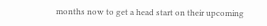months now to get a head start on their upcoming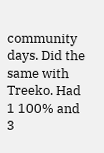community days. Did the same with Treeko. Had 1 100% and 3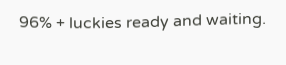96% + luckies ready and waiting.